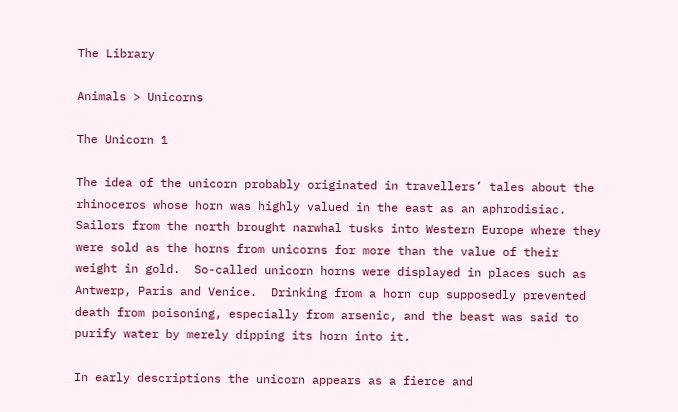The Library

Animals > Unicorns

The Unicorn 1

The idea of the unicorn probably originated in travellers’ tales about the rhinoceros whose horn was highly valued in the east as an aphrodisiac.  Sailors from the north brought narwhal tusks into Western Europe where they were sold as the horns from unicorns for more than the value of their weight in gold.  So-called unicorn horns were displayed in places such as Antwerp, Paris and Venice.  Drinking from a horn cup supposedly prevented death from poisoning, especially from arsenic, and the beast was said to purify water by merely dipping its horn into it.

In early descriptions the unicorn appears as a fierce and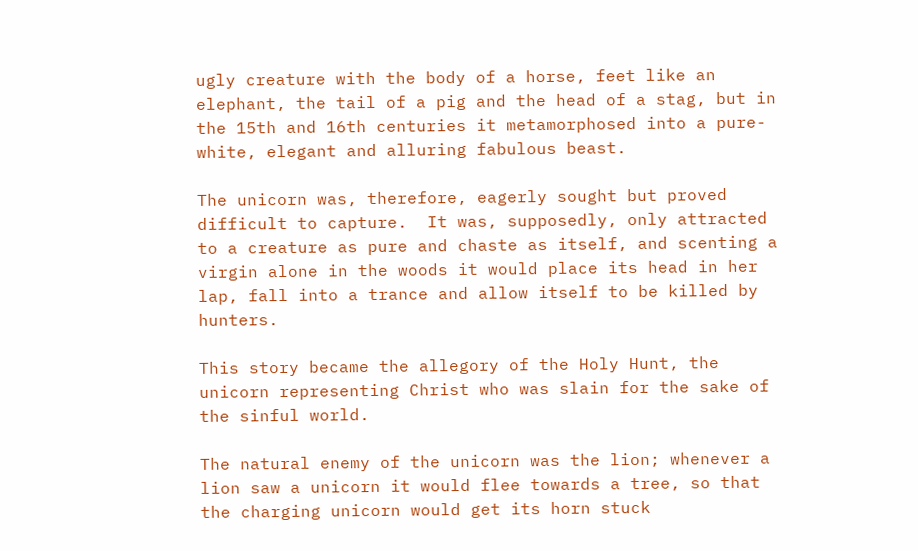ugly creature with the body of a horse, feet like an elephant, the tail of a pig and the head of a stag, but in the 15th and 16th centuries it metamorphosed into a pure-white, elegant and alluring fabulous beast.

The unicorn was, therefore, eagerly sought but proved difficult to capture.  It was, supposedly, only attracted to a creature as pure and chaste as itself, and scenting a virgin alone in the woods it would place its head in her lap, fall into a trance and allow itself to be killed by hunters.

This story became the allegory of the Holy Hunt, the unicorn representing Christ who was slain for the sake of the sinful world.

The natural enemy of the unicorn was the lion; whenever a lion saw a unicorn it would flee towards a tree, so that the charging unicorn would get its horn stuck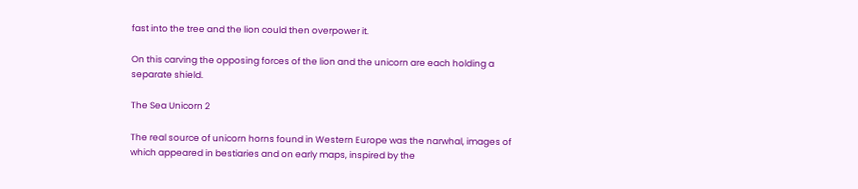fast into the tree and the lion could then overpower it.

On this carving the opposing forces of the lion and the unicorn are each holding a separate shield.

The Sea Unicorn 2

The real source of unicorn horns found in Western Europe was the narwhal, images of which appeared in bestiaries and on early maps, inspired by the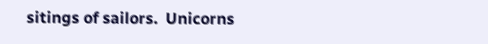sitings of sailors.  Unicorns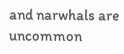and narwhals are uncommon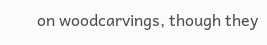on woodcarvings, though they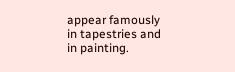appear famously in tapestries and in painting.